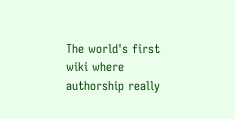The world's first wiki where authorship really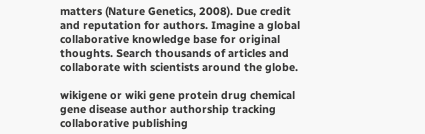matters (Nature Genetics, 2008). Due credit and reputation for authors. Imagine a global collaborative knowledge base for original thoughts. Search thousands of articles and collaborate with scientists around the globe.

wikigene or wiki gene protein drug chemical gene disease author authorship tracking collaborative publishing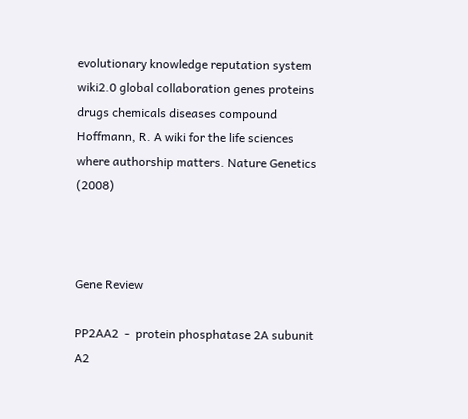evolutionary knowledge reputation system wiki2.0 global collaboration genes proteins drugs chemicals diseases compound
Hoffmann, R. A wiki for the life sciences where authorship matters. Nature Genetics (2008)



Gene Review

PP2AA2  -  protein phosphatase 2A subunit A2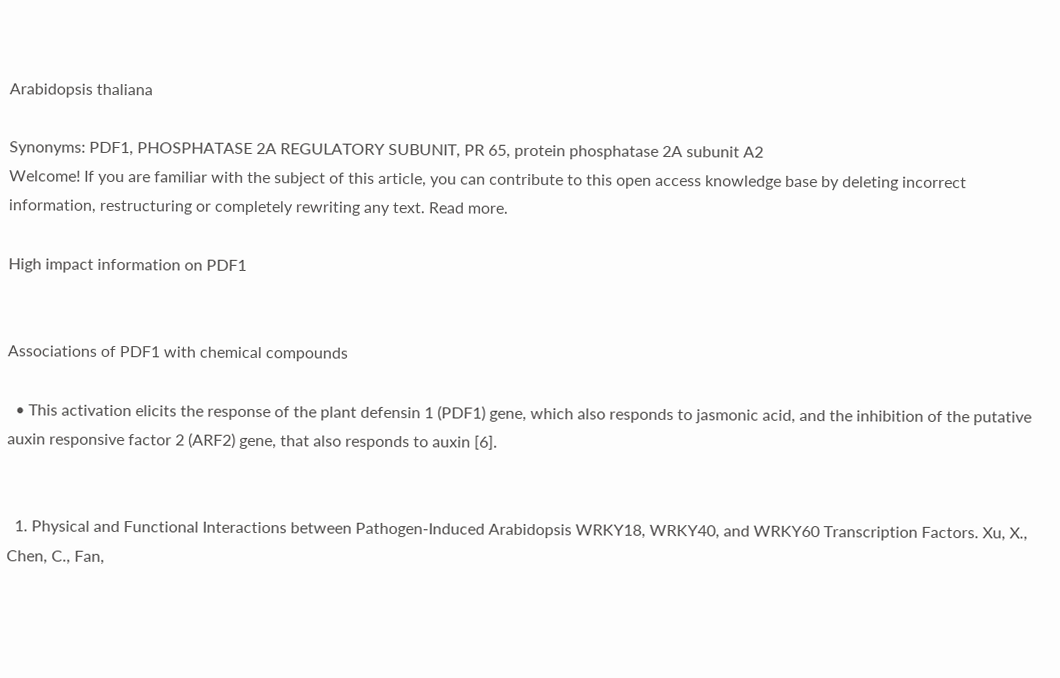Arabidopsis thaliana

Synonyms: PDF1, PHOSPHATASE 2A REGULATORY SUBUNIT, PR 65, protein phosphatase 2A subunit A2
Welcome! If you are familiar with the subject of this article, you can contribute to this open access knowledge base by deleting incorrect information, restructuring or completely rewriting any text. Read more.

High impact information on PDF1


Associations of PDF1 with chemical compounds

  • This activation elicits the response of the plant defensin 1 (PDF1) gene, which also responds to jasmonic acid, and the inhibition of the putative auxin responsive factor 2 (ARF2) gene, that also responds to auxin [6].


  1. Physical and Functional Interactions between Pathogen-Induced Arabidopsis WRKY18, WRKY40, and WRKY60 Transcription Factors. Xu, X., Chen, C., Fan,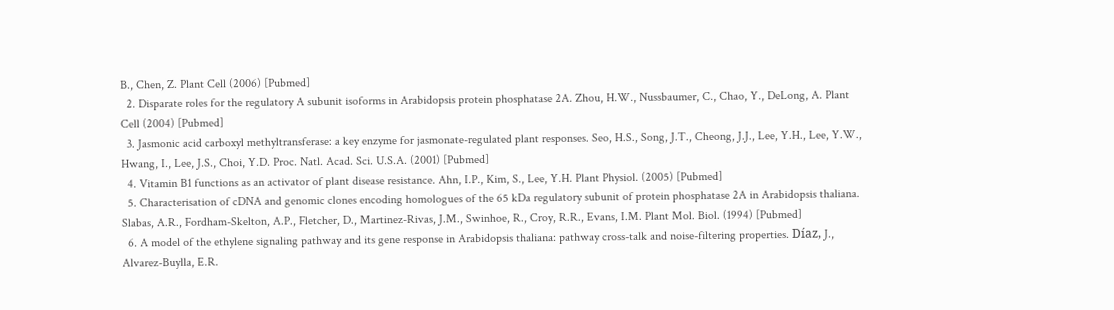B., Chen, Z. Plant Cell (2006) [Pubmed]
  2. Disparate roles for the regulatory A subunit isoforms in Arabidopsis protein phosphatase 2A. Zhou, H.W., Nussbaumer, C., Chao, Y., DeLong, A. Plant Cell (2004) [Pubmed]
  3. Jasmonic acid carboxyl methyltransferase: a key enzyme for jasmonate-regulated plant responses. Seo, H.S., Song, J.T., Cheong, J.J., Lee, Y.H., Lee, Y.W., Hwang, I., Lee, J.S., Choi, Y.D. Proc. Natl. Acad. Sci. U.S.A. (2001) [Pubmed]
  4. Vitamin B1 functions as an activator of plant disease resistance. Ahn, I.P., Kim, S., Lee, Y.H. Plant Physiol. (2005) [Pubmed]
  5. Characterisation of cDNA and genomic clones encoding homologues of the 65 kDa regulatory subunit of protein phosphatase 2A in Arabidopsis thaliana. Slabas, A.R., Fordham-Skelton, A.P., Fletcher, D., Martinez-Rivas, J.M., Swinhoe, R., Croy, R.R., Evans, I.M. Plant Mol. Biol. (1994) [Pubmed]
  6. A model of the ethylene signaling pathway and its gene response in Arabidopsis thaliana: pathway cross-talk and noise-filtering properties. Díaz, J., Alvarez-Buylla, E.R.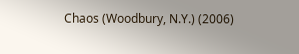Chaos (Woodbury, N.Y.) (2006)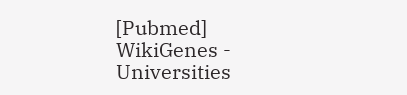[Pubmed]
WikiGenes - Universities